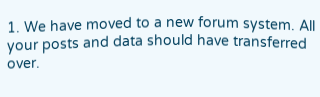1. We have moved to a new forum system. All your posts and data should have transferred over.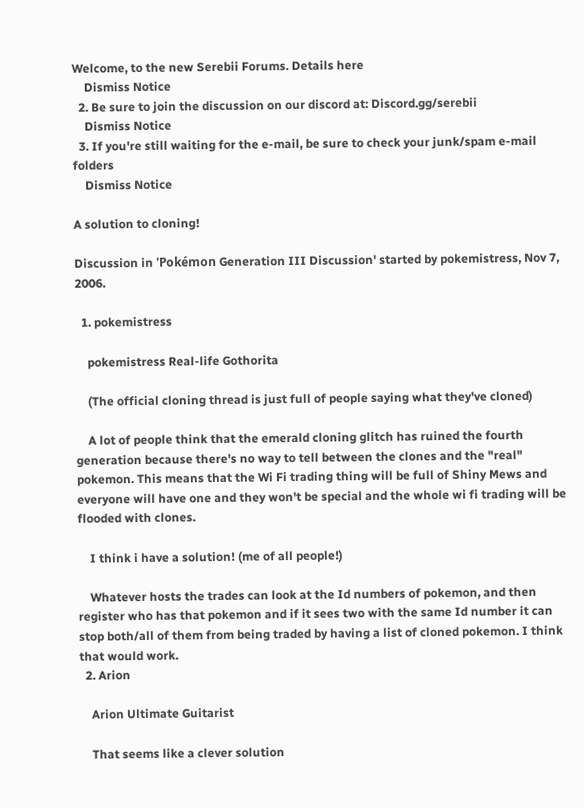Welcome, to the new Serebii Forums. Details here
    Dismiss Notice
  2. Be sure to join the discussion on our discord at: Discord.gg/serebii
    Dismiss Notice
  3. If you're still waiting for the e-mail, be sure to check your junk/spam e-mail folders
    Dismiss Notice

A solution to cloning!

Discussion in 'Pokémon Generation III Discussion' started by pokemistress, Nov 7, 2006.

  1. pokemistress

    pokemistress Real-life Gothorita

    (The official cloning thread is just full of people saying what they've cloned)

    A lot of people think that the emerald cloning glitch has ruined the fourth generation because there's no way to tell between the clones and the "real" pokemon. This means that the Wi Fi trading thing will be full of Shiny Mews and everyone will have one and they won't be special and the whole wi fi trading will be flooded with clones.

    I think i have a solution! (me of all people!)

    Whatever hosts the trades can look at the Id numbers of pokemon, and then register who has that pokemon and if it sees two with the same Id number it can stop both/all of them from being traded by having a list of cloned pokemon. I think that would work.
  2. Arion

    Arion Ultimate Guitarist

    That seems like a clever solution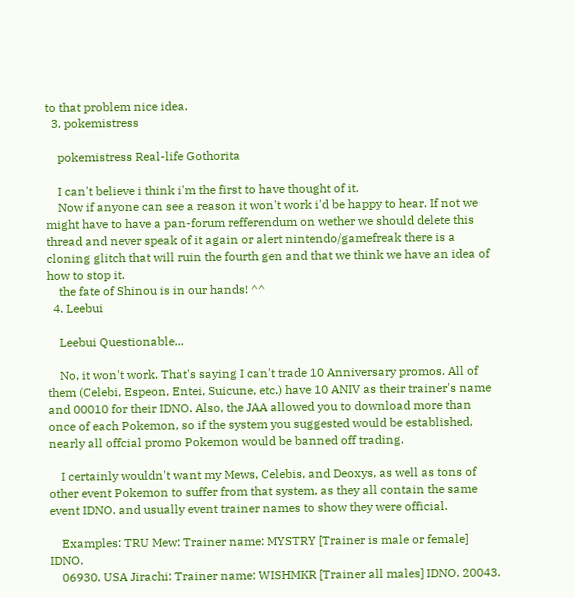to that problem nice idea.
  3. pokemistress

    pokemistress Real-life Gothorita

    I can't believe i think i'm the first to have thought of it.
    Now if anyone can see a reason it won't work i'd be happy to hear. If not we might have to have a pan-forum refferendum on wether we should delete this thread and never speak of it again or alert nintendo/gamefreak there is a cloning glitch that will ruin the fourth gen and that we think we have an idea of how to stop it.
    the fate of Shinou is in our hands! ^^
  4. Leebui

    Leebui Questionable...

    No, it won't work. That's saying I can't trade 10 Anniversary promos. All of them (Celebi, Espeon, Entei, Suicune, etc.) have 10 ANIV as their trainer's name and 00010 for their IDNO. Also, the JAA allowed you to download more than once of each Pokemon, so if the system you suggested would be established, nearly all offcial promo Pokemon would be banned off trading.

    I certainly wouldn't want my Mews, Celebis, and Deoxys, as well as tons of other event Pokemon to suffer from that system, as they all contain the same event IDNO. and usually event trainer names to show they were official.

    Examples: TRU Mew: Trainer name: MYSTRY [Trainer is male or female] IDNO.
    06930. USA Jirachi: Trainer name: WISHMKR [Trainer all males] IDNO. 20043.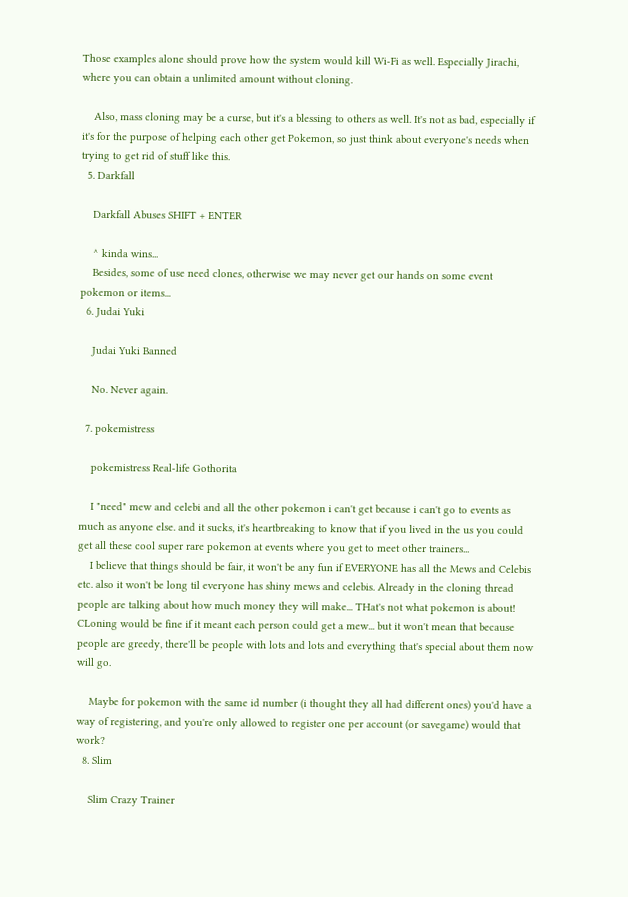Those examples alone should prove how the system would kill Wi-Fi as well. Especially Jirachi, where you can obtain a unlimited amount without cloning.

    Also, mass cloning may be a curse, but it's a blessing to others as well. It's not as bad, especially if it's for the purpose of helping each other get Pokemon, so just think about everyone's needs when trying to get rid of stuff like this.
  5. Darkfall

    Darkfall Abuses SHIFT + ENTER

    ^ kinda wins...
    Besides, some of use need clones, otherwise we may never get our hands on some event pokemon or items...
  6. Judai Yuki

    Judai Yuki Banned

    No. Never again.

  7. pokemistress

    pokemistress Real-life Gothorita

    I "need" mew and celebi and all the other pokemon i can't get because i can't go to events as much as anyone else. and it sucks, it's heartbreaking to know that if you lived in the us you could get all these cool super rare pokemon at events where you get to meet other trainers...
    I believe that things should be fair, it won't be any fun if EVERYONE has all the Mews and Celebis etc. also it won't be long til everyone has shiny mews and celebis. Already in the cloning thread people are talking about how much money they will make... THat's not what pokemon is about! CLoning would be fine if it meant each person could get a mew... but it won't mean that because people are greedy, there'll be people with lots and lots and everything that's special about them now will go.

    Maybe for pokemon with the same id number (i thought they all had different ones) you'd have a way of registering, and you're only allowed to register one per account (or savegame) would that work?
  8. Slim

    Slim Crazy Trainer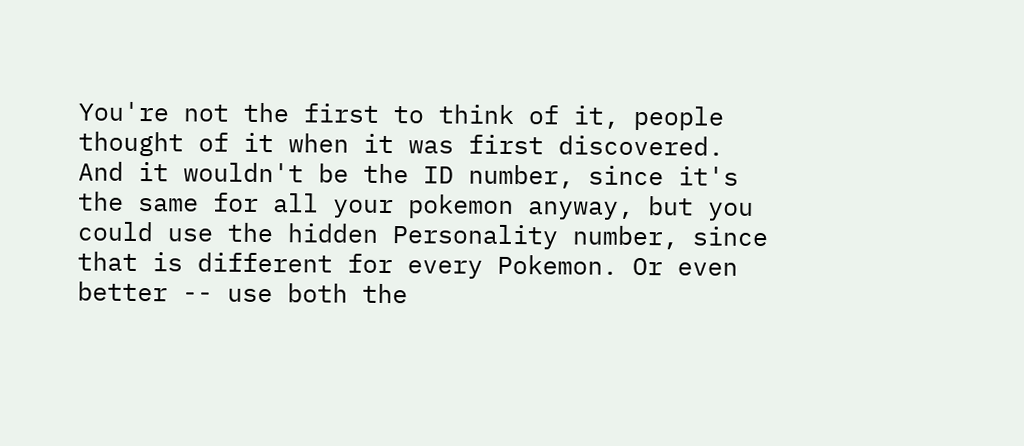You're not the first to think of it, people thought of it when it was first discovered. And it wouldn't be the ID number, since it's the same for all your pokemon anyway, but you could use the hidden Personality number, since that is different for every Pokemon. Or even better -- use both the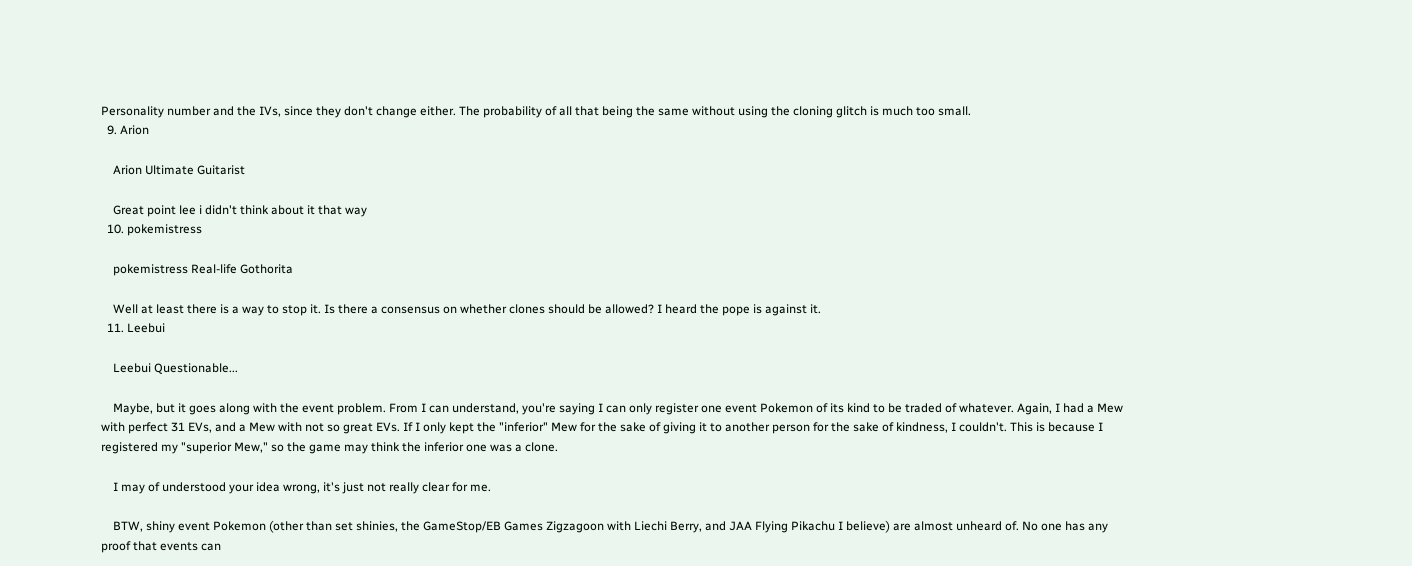Personality number and the IVs, since they don't change either. The probability of all that being the same without using the cloning glitch is much too small.
  9. Arion

    Arion Ultimate Guitarist

    Great point lee i didn't think about it that way
  10. pokemistress

    pokemistress Real-life Gothorita

    Well at least there is a way to stop it. Is there a consensus on whether clones should be allowed? I heard the pope is against it.
  11. Leebui

    Leebui Questionable...

    Maybe, but it goes along with the event problem. From I can understand, you're saying I can only register one event Pokemon of its kind to be traded of whatever. Again, I had a Mew with perfect 31 EVs, and a Mew with not so great EVs. If I only kept the "inferior" Mew for the sake of giving it to another person for the sake of kindness, I couldn't. This is because I registered my "superior Mew," so the game may think the inferior one was a clone.

    I may of understood your idea wrong, it's just not really clear for me.

    BTW, shiny event Pokemon (other than set shinies, the GameStop/EB Games Zigzagoon with Liechi Berry, and JAA Flying Pikachu I believe) are almost unheard of. No one has any proof that events can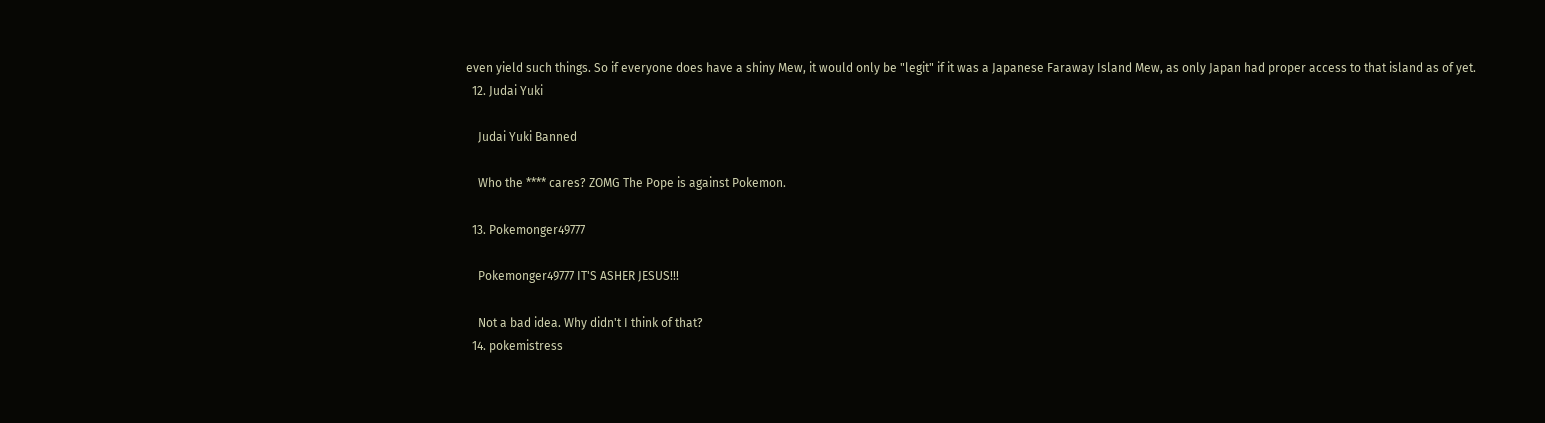even yield such things. So if everyone does have a shiny Mew, it would only be "legit" if it was a Japanese Faraway Island Mew, as only Japan had proper access to that island as of yet.
  12. Judai Yuki

    Judai Yuki Banned

    Who the **** cares? ZOMG The Pope is against Pokemon.

  13. Pokemonger49777

    Pokemonger49777 IT'S ASHER JESUS!!!

    Not a bad idea. Why didn't I think of that?
  14. pokemistress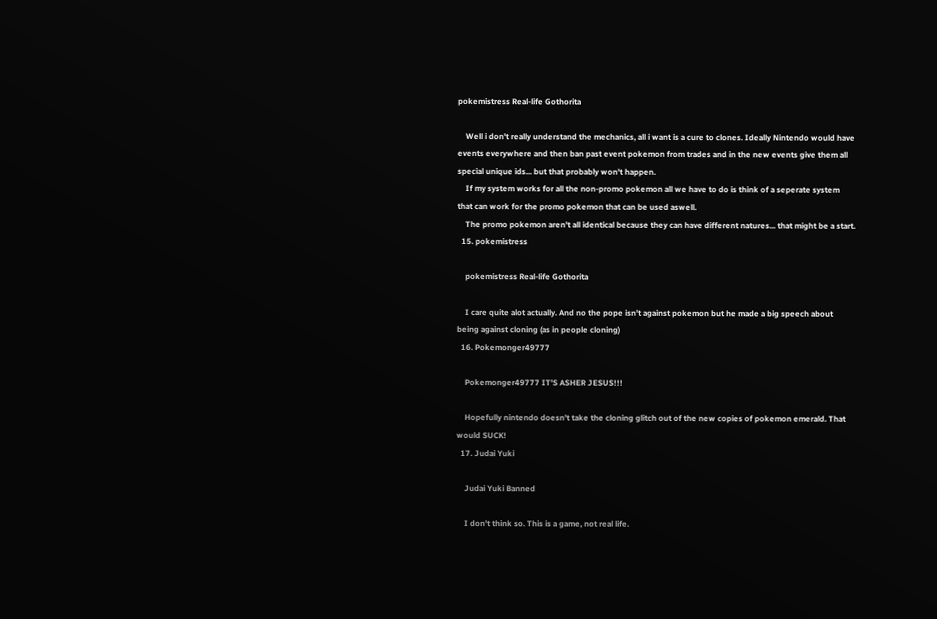pokemistress Real-life Gothorita

    Well i don't really understand the mechanics, all i want is a cure to clones. Ideally Nintendo would have events everywhere and then ban past event pokemon from trades and in the new events give them all special unique ids... but that probably won't happen.
    If my system works for all the non-promo pokemon all we have to do is think of a seperate system that can work for the promo pokemon that can be used aswell.
    The promo pokemon aren't all identical because they can have different natures... that might be a start.
  15. pokemistress

    pokemistress Real-life Gothorita

    I care quite alot actually. And no the pope isn't against pokemon but he made a big speech about being against cloning (as in people cloning)
  16. Pokemonger49777

    Pokemonger49777 IT'S ASHER JESUS!!!

    Hopefully nintendo doesn't take the cloning glitch out of the new copies of pokemon emerald. That would SUCK!
  17. Judai Yuki

    Judai Yuki Banned

    I don't think so. This is a game, not real life.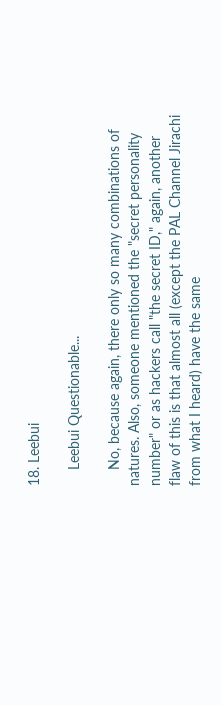18. Leebui

    Leebui Questionable...

    No, because again, there only so many combinations of natures. Also, someone mentioned the "secret personality number" or as hackers call "the secret ID," again, another flaw of this is that almost all (except the PAL Channel Jirachi from what I heard) have the same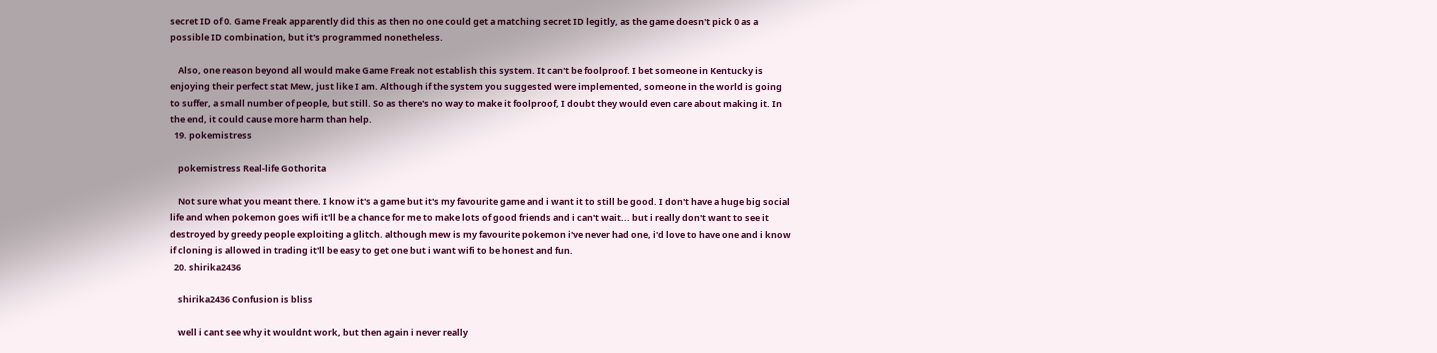secret ID of 0. Game Freak apparently did this as then no one could get a matching secret ID legitly, as the game doesn't pick 0 as a possible ID combination, but it's programmed nonetheless.

    Also, one reason beyond all would make Game Freak not establish this system. It can't be foolproof. I bet someone in Kentucky is enjoying their perfect stat Mew, just like I am. Although if the system you suggested were implemented, someone in the world is going to suffer, a small number of people, but still. So as there's no way to make it foolproof, I doubt they would even care about making it. In the end, it could cause more harm than help.
  19. pokemistress

    pokemistress Real-life Gothorita

    Not sure what you meant there. I know it's a game but it's my favourite game and i want it to still be good. I don't have a huge big social life and when pokemon goes wifi it'll be a chance for me to make lots of good friends and i can't wait... but i really don't want to see it destroyed by greedy people exploiting a glitch. although mew is my favourite pokemon i've never had one, i'd love to have one and i know if cloning is allowed in trading it'll be easy to get one but i want wifi to be honest and fun.
  20. shirika2436

    shirika2436 Confusion is bliss

    well i cant see why it wouldnt work, but then again i never really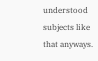understood subjects like that anyways.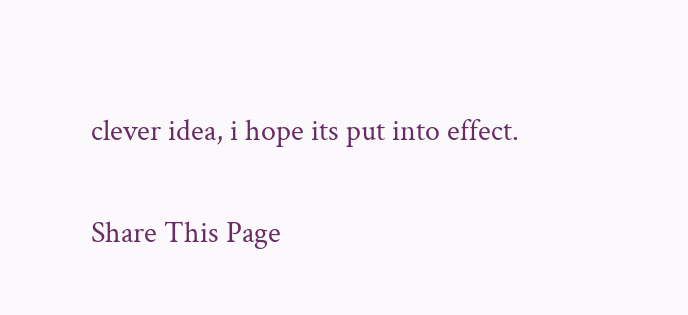clever idea, i hope its put into effect.

Share This Page